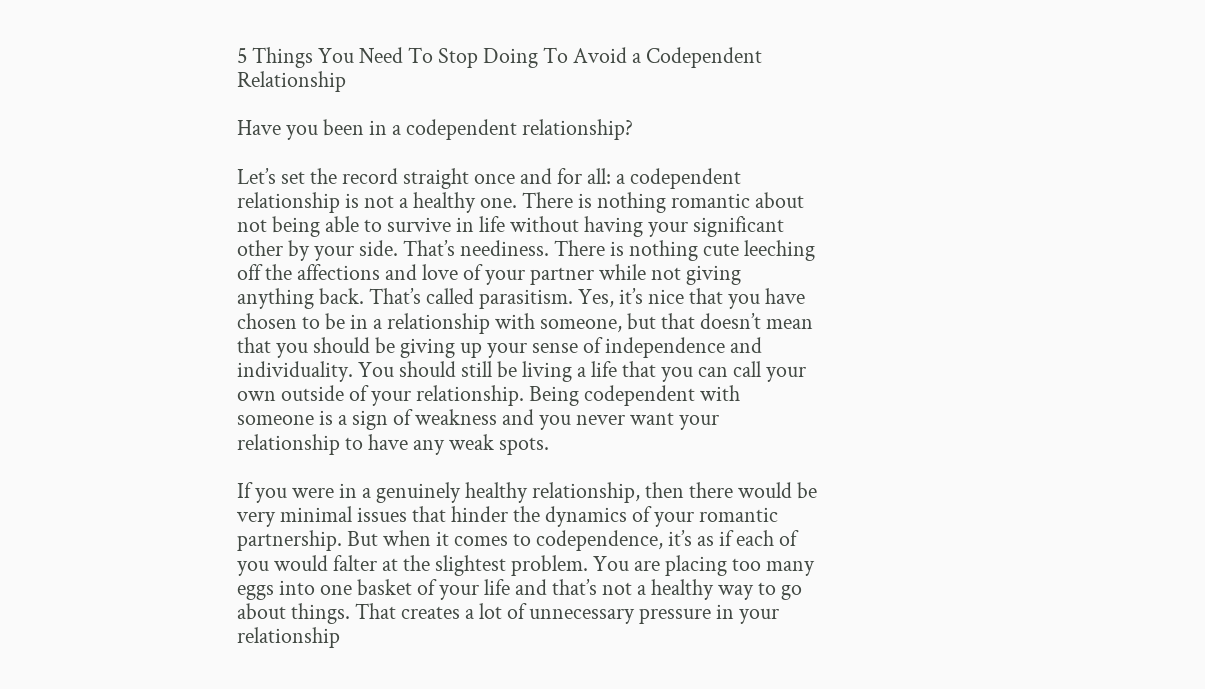5 Things You Need To Stop Doing To Avoid a Codependent Relationship

Have you been in a codependent relationship?

Let’s set the record straight once and for all: a codependent relationship is not a healthy one. There is nothing romantic about not being able to survive in life without having your significant other by your side. That’s neediness. There is nothing cute leeching off the affections and love of your partner while not giving anything back. That’s called parasitism. Yes, it’s nice that you have chosen to be in a relationship with someone, but that doesn’t mean that you should be giving up your sense of independence and individuality. You should still be living a life that you can call your own outside of your relationship. Being codependent with someone is a sign of weakness and you never want your relationship to have any weak spots.

If you were in a genuinely healthy relationship, then there would be very minimal issues that hinder the dynamics of your romantic partnership. But when it comes to codependence, it’s as if each of you would falter at the slightest problem. You are placing too many eggs into one basket of your life and that’s not a healthy way to go about things. That creates a lot of unnecessary pressure in your relationship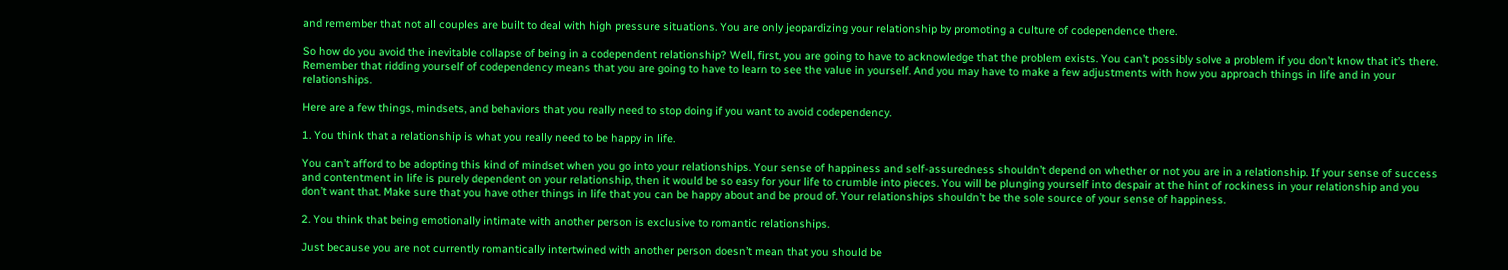and remember that not all couples are built to deal with high pressure situations. You are only jeopardizing your relationship by promoting a culture of codependence there.

So how do you avoid the inevitable collapse of being in a codependent relationship? Well, first, you are going to have to acknowledge that the problem exists. You can’t possibly solve a problem if you don’t know that it’s there. Remember that ridding yourself of codependency means that you are going to have to learn to see the value in yourself. And you may have to make a few adjustments with how you approach things in life and in your relationships.

Here are a few things, mindsets, and behaviors that you really need to stop doing if you want to avoid codependency.

1. You think that a relationship is what you really need to be happy in life.

You can’t afford to be adopting this kind of mindset when you go into your relationships. Your sense of happiness and self-assuredness shouldn’t depend on whether or not you are in a relationship. If your sense of success and contentment in life is purely dependent on your relationship, then it would be so easy for your life to crumble into pieces. You will be plunging yourself into despair at the hint of rockiness in your relationship and you don’t want that. Make sure that you have other things in life that you can be happy about and be proud of. Your relationships shouldn’t be the sole source of your sense of happiness.

2. You think that being emotionally intimate with another person is exclusive to romantic relationships.

Just because you are not currently romantically intertwined with another person doesn’t mean that you should be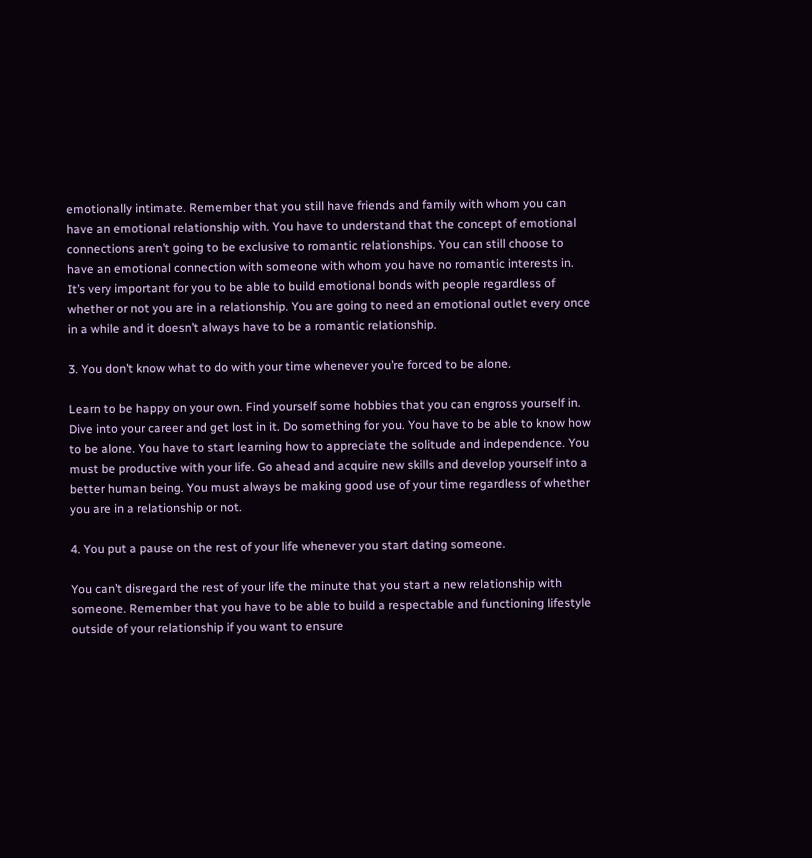emotionally intimate. Remember that you still have friends and family with whom you can have an emotional relationship with. You have to understand that the concept of emotional connections aren’t going to be exclusive to romantic relationships. You can still choose to have an emotional connection with someone with whom you have no romantic interests in. It’s very important for you to be able to build emotional bonds with people regardless of whether or not you are in a relationship. You are going to need an emotional outlet every once in a while and it doesn’t always have to be a romantic relationship.

3. You don’t know what to do with your time whenever you’re forced to be alone.

Learn to be happy on your own. Find yourself some hobbies that you can engross yourself in. Dive into your career and get lost in it. Do something for you. You have to be able to know how to be alone. You have to start learning how to appreciate the solitude and independence. You must be productive with your life. Go ahead and acquire new skills and develop yourself into a better human being. You must always be making good use of your time regardless of whether you are in a relationship or not.

4. You put a pause on the rest of your life whenever you start dating someone.

You can’t disregard the rest of your life the minute that you start a new relationship with someone. Remember that you have to be able to build a respectable and functioning lifestyle outside of your relationship if you want to ensure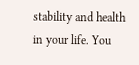stability and health in your life. You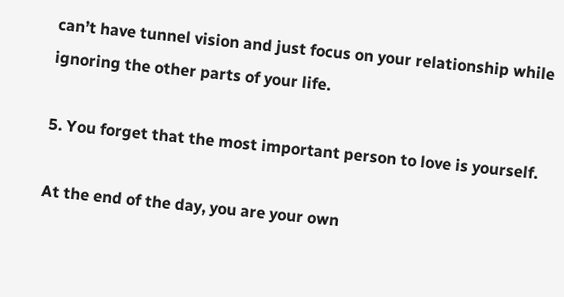can’t have tunnel vision and just focus on your relationship while ignoring the other parts of your life.

5. You forget that the most important person to love is yourself.

At the end of the day, you are your own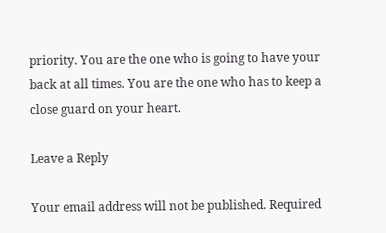priority. You are the one who is going to have your back at all times. You are the one who has to keep a close guard on your heart.

Leave a Reply

Your email address will not be published. Required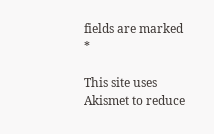fields are marked *

This site uses Akismet to reduce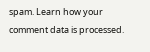spam. Learn how your comment data is processed.